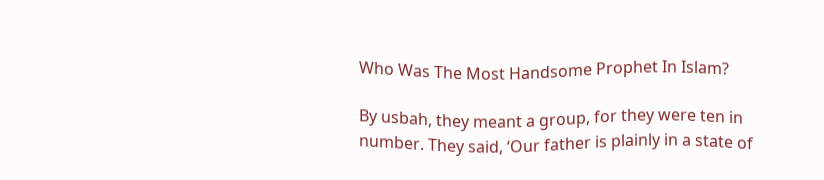Who Was The Most Handsome Prophet In Islam?

By usbah, they meant a group, for they were ten in number. They said, ‘Our father is plainly in a state of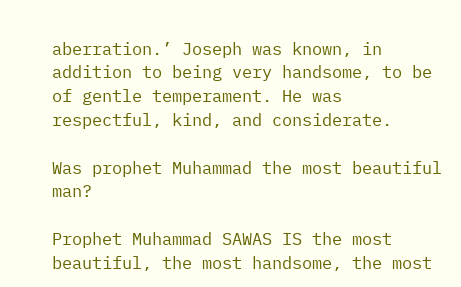aberration.’ Joseph was known, in addition to being very handsome, to be of gentle temperament. He was respectful, kind, and considerate.

Was prophet Muhammad the most beautiful man?

Prophet Muhammad SAWAS IS the most beautiful, the most handsome, the most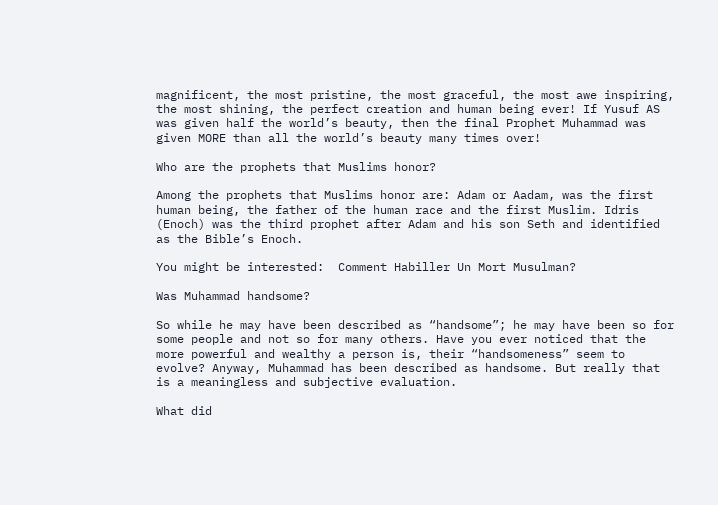magnificent, the most pristine, the most graceful, the most awe inspiring, the most shining, the perfect creation and human being ever! If Yusuf AS was given half the world’s beauty, then the final Prophet Muhammad was given MORE than all the world’s beauty many times over!

Who are the prophets that Muslims honor?

Among the prophets that Muslims honor are: Adam or Aadam, was the first human being, the father of the human race and the first Muslim. Idris (Enoch) was the third prophet after Adam and his son Seth and identified as the Bible’s Enoch.

You might be interested:  Comment Habiller Un Mort Musulman?

Was Muhammad handsome?

So while he may have been described as “handsome”; he may have been so for some people and not so for many others. Have you ever noticed that the more powerful and wealthy a person is, their “handsomeness” seem to evolve? Anyway, Muhammad has been described as handsome. But really that is a meaningless and subjective evaluation.

What did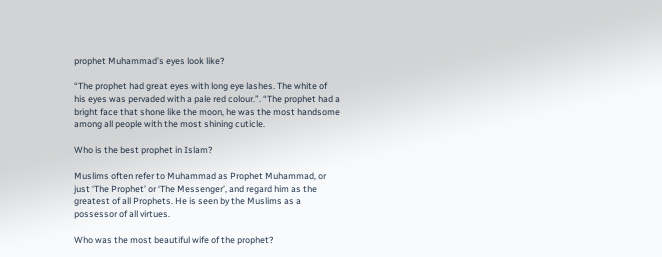prophet Muhammad’s eyes look like?

“The prophet had great eyes with long eye lashes. The white of his eyes was pervaded with a pale red colour.”. “The prophet had a bright face that shone like the moon, he was the most handsome among all people with the most shining cuticle.

Who is the best prophet in Islam?

Muslims often refer to Muhammad as Prophet Muhammad, or just ‘The Prophet’ or ‘The Messenger’, and regard him as the greatest of all Prophets. He is seen by the Muslims as a possessor of all virtues.

Who was the most beautiful wife of the prophet?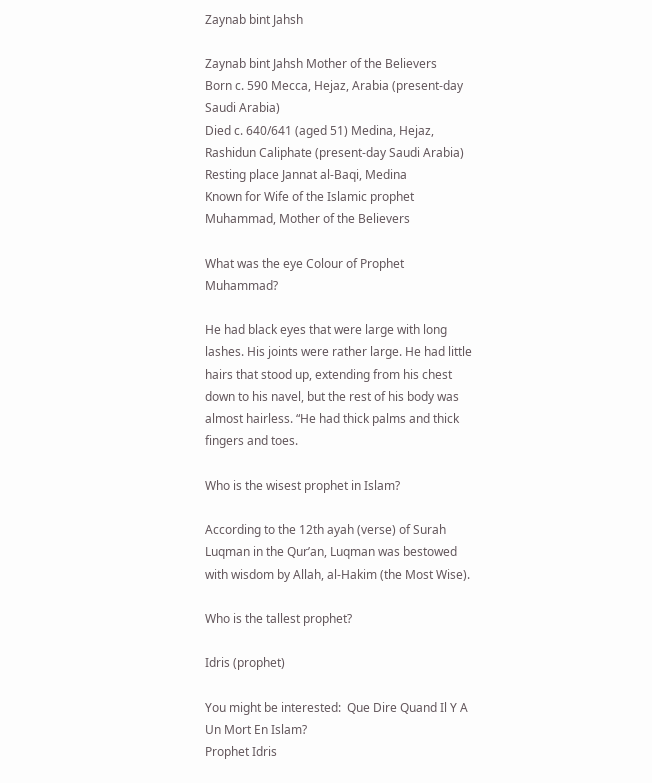Zaynab bint Jahsh

Zaynab bint Jahsh Mother of the Believers
Born c. 590 Mecca, Hejaz, Arabia (present-day Saudi Arabia)
Died c. 640/641 (aged 51) Medina, Hejaz, Rashidun Caliphate (present-day Saudi Arabia)
Resting place Jannat al-Baqi, Medina
Known for Wife of the Islamic prophet Muhammad, Mother of the Believers

What was the eye Colour of Prophet Muhammad?

He had black eyes that were large with long lashes. His joints were rather large. He had little hairs that stood up, extending from his chest down to his navel, but the rest of his body was almost hairless. “He had thick palms and thick fingers and toes.

Who is the wisest prophet in Islam?

According to the 12th ayah (verse) of Surah Luqman in the Qur’an, Luqman was bestowed with wisdom by Allah, al-Hakim (the Most Wise).

Who is the tallest prophet?

Idris (prophet)

You might be interested:  Que Dire Quand Il Y A Un Mort En Islam?
Prophet Idris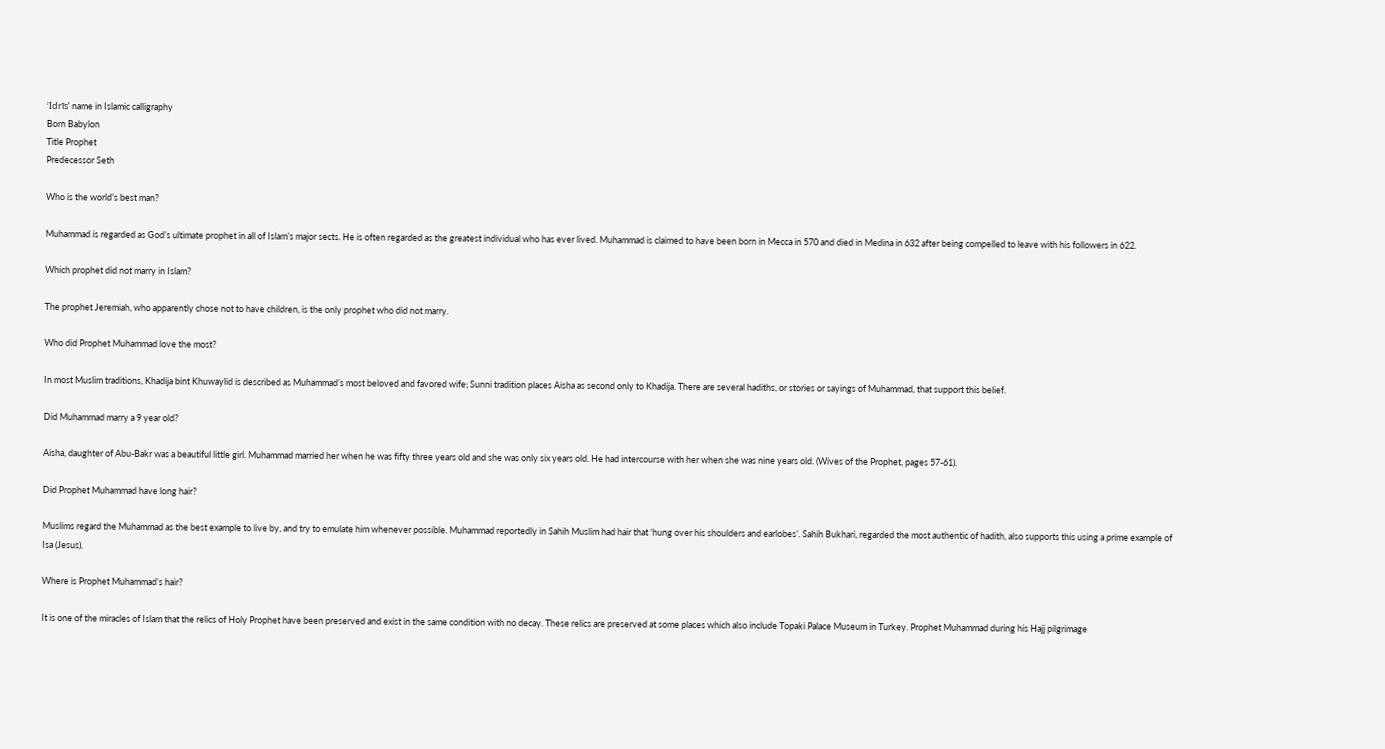ʾIdrīs’ name in Islamic calligraphy
Born Babylon
Title Prophet
Predecessor Seth

Who is the world’s best man?

Muhammad is regarded as God’s ultimate prophet in all of Islam’s major sects. He is often regarded as the greatest individual who has ever lived. Muhammad is claimed to have been born in Mecca in 570 and died in Medina in 632 after being compelled to leave with his followers in 622.

Which prophet did not marry in Islam?

The prophet Jeremiah, who apparently chose not to have children, is the only prophet who did not marry.

Who did Prophet Muhammad love the most?

In most Muslim traditions, Khadija bint Khuwaylid is described as Muhammad’s most beloved and favored wife; Sunni tradition places Aisha as second only to Khadija. There are several hadiths, or stories or sayings of Muhammad, that support this belief.

Did Muhammad marry a 9 year old?

Aisha, daughter of Abu-Bakr was a beautiful little girl. Muhammad married her when he was fifty three years old and she was only six years old. He had intercourse with her when she was nine years old. (Wives of the Prophet, pages 57-61).

Did Prophet Muhammad have long hair?

Muslims regard the Muhammad as the best example to live by, and try to emulate him whenever possible. Muhammad reportedly in Sahih Muslim had hair that ‘hung over his shoulders and earlobes’. Sahih Bukhari, regarded the most authentic of hadith, also supports this using a prime example of Isa (Jesus).

Where is Prophet Muhammad’s hair?

It is one of the miracles of Islam that the relics of Holy Prophet have been preserved and exist in the same condition with no decay. These relics are preserved at some places which also include Topaki Palace Museum in Turkey. Prophet Muhammad during his Hajj pilgrimage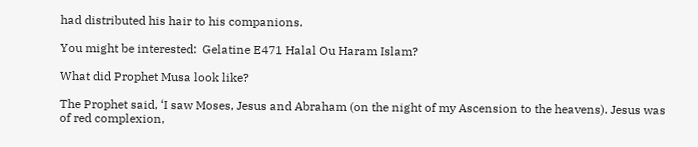had distributed his hair to his companions.

You might be interested:  Gelatine E471 Halal Ou Haram Islam?

What did Prophet Musa look like?

The Prophet said, ‘I saw Moses, Jesus and Abraham (on the night of my Ascension to the heavens). Jesus was of red complexion,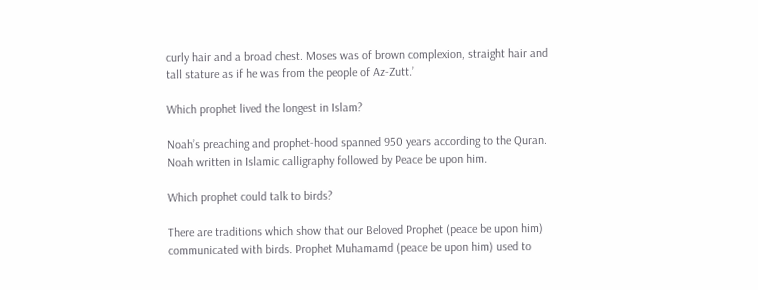curly hair and a broad chest. Moses was of brown complexion, straight hair and tall stature as if he was from the people of Az-Zutt.’

Which prophet lived the longest in Islam?

Noah’s preaching and prophet-hood spanned 950 years according to the Quran. Noah written in Islamic calligraphy followed by Peace be upon him.

Which prophet could talk to birds?

There are traditions which show that our Beloved Prophet (peace be upon him) communicated with birds. Prophet Muhamamd (peace be upon him) used to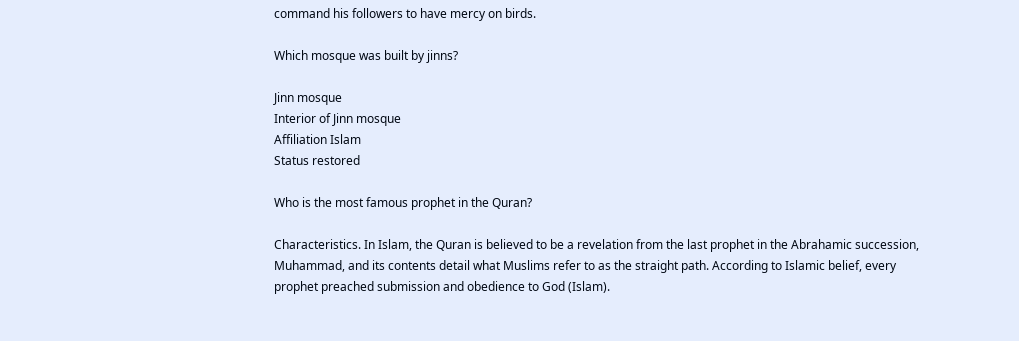command his followers to have mercy on birds.

Which mosque was built by jinns?

Jinn mosque
Interior of Jinn mosque
Affiliation Islam
Status restored

Who is the most famous prophet in the Quran?

Characteristics. In Islam, the Quran is believed to be a revelation from the last prophet in the Abrahamic succession, Muhammad, and its contents detail what Muslims refer to as the straight path. According to Islamic belief, every prophet preached submission and obedience to God (Islam).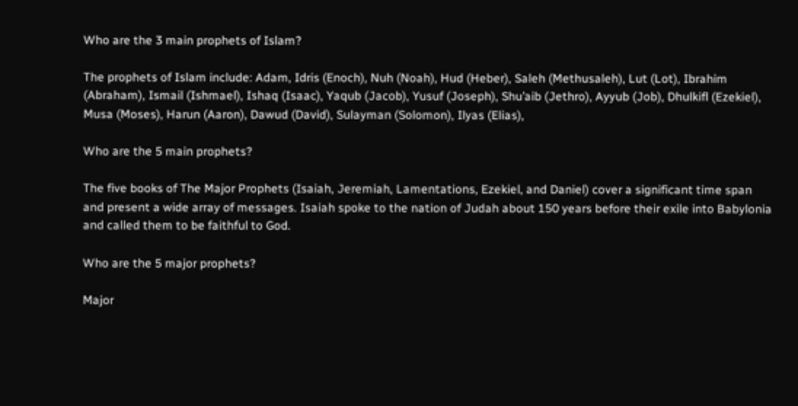Who are the 3 main prophets of Islam?

The prophets of Islam include: Adam, Idris (Enoch), Nuh (Noah), Hud (Heber), Saleh (Methusaleh), Lut (Lot), Ibrahim (Abraham), Ismail (Ishmael), Ishaq (Isaac), Yaqub (Jacob), Yusuf (Joseph), Shu’aib (Jethro), Ayyub (Job), Dhulkifl (Ezekiel), Musa (Moses), Harun (Aaron), Dawud (David), Sulayman (Solomon), Ilyas (Elias),

Who are the 5 main prophets?

The five books of The Major Prophets (Isaiah, Jeremiah, Lamentations, Ezekiel, and Daniel) cover a significant time span and present a wide array of messages. Isaiah spoke to the nation of Judah about 150 years before their exile into Babylonia and called them to be faithful to God.

Who are the 5 major prophets?

Major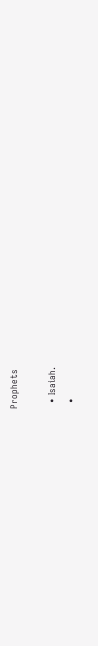Prophets

  • Isaiah.
  •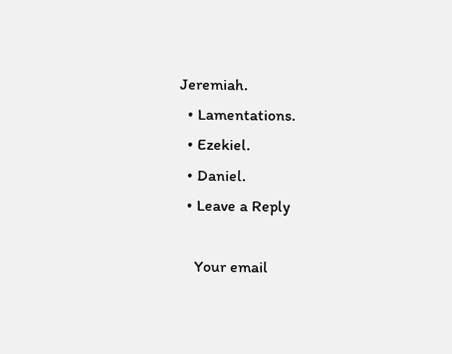Jeremiah.
  • Lamentations.
  • Ezekiel.
  • Daniel.
  • Leave a Reply

    Your email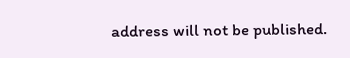address will not be published.